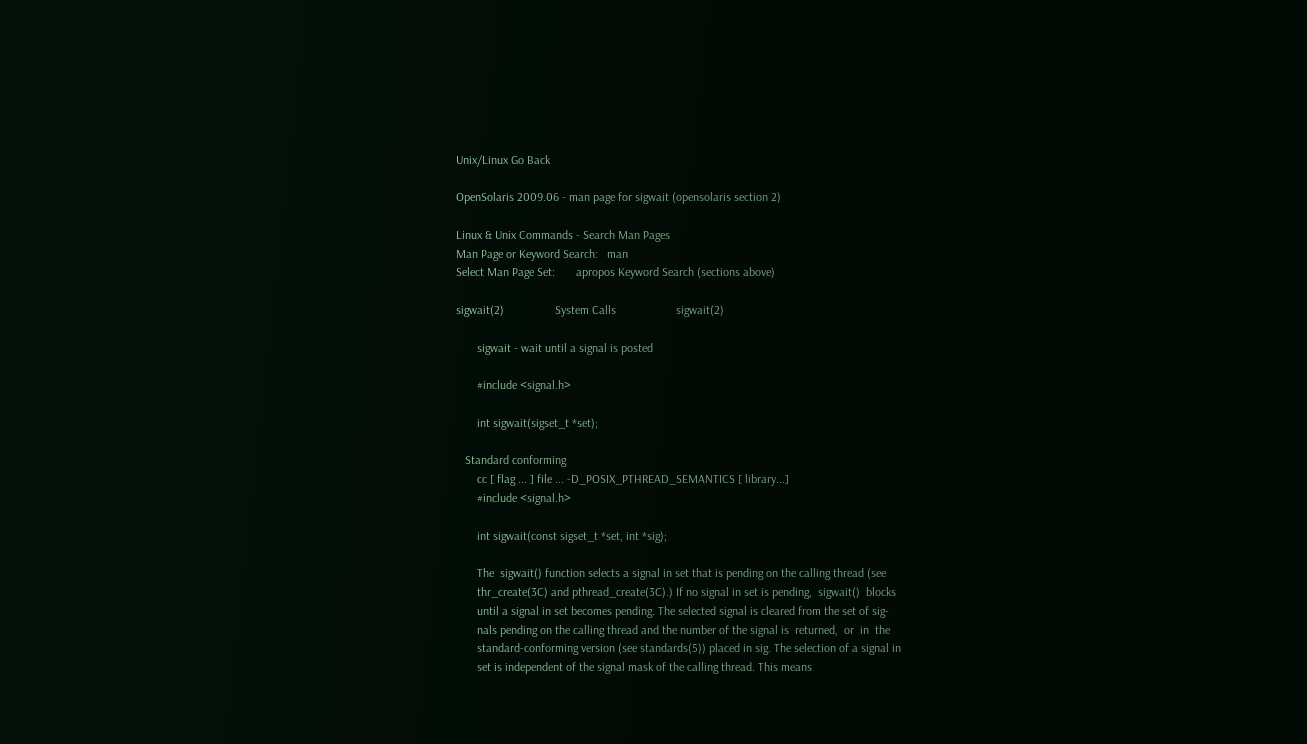Unix/Linux Go Back

OpenSolaris 2009.06 - man page for sigwait (opensolaris section 2)

Linux & Unix Commands - Search Man Pages
Man Page or Keyword Search:   man
Select Man Page Set:       apropos Keyword Search (sections above)

sigwait(2)                 System Calls                    sigwait(2)

       sigwait - wait until a signal is posted

       #include <signal.h>

       int sigwait(sigset_t *set);

   Standard conforming
       cc [ flag ... ] file ... -D_POSIX_PTHREAD_SEMANTICS [ library...]
       #include <signal.h>

       int sigwait(const sigset_t *set, int *sig);

       The  sigwait() function selects a signal in set that is pending on the calling thread (see
       thr_create(3C) and pthread_create(3C).) If no signal in set is pending,  sigwait()  blocks
       until a signal in set becomes pending. The selected signal is cleared from the set of sig-
       nals pending on the calling thread and the number of the signal is  returned,  or  in  the
       standard-conforming version (see standards(5)) placed in sig. The selection of a signal in
       set is independent of the signal mask of the calling thread. This means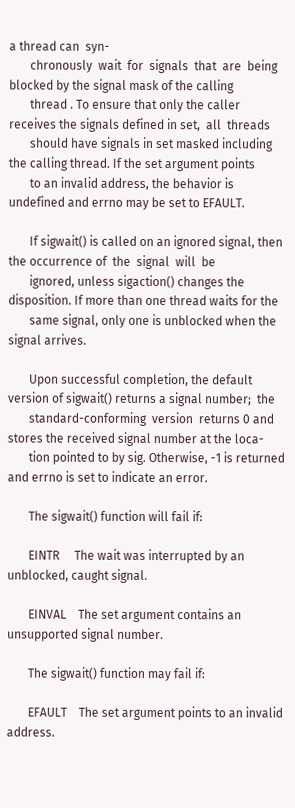a thread can  syn-
       chronously  wait  for  signals  that  are  being blocked by the signal mask of the calling
       thread . To ensure that only the caller receives the signals defined in set,  all  threads
       should have signals in set masked including the calling thread. If the set argument points
       to an invalid address, the behavior is undefined and errno may be set to EFAULT.

       If sigwait() is called on an ignored signal, then the occurrence of  the  signal  will  be
       ignored, unless sigaction() changes the disposition. If more than one thread waits for the
       same signal, only one is unblocked when the signal arrives.

       Upon successful completion, the default version of sigwait() returns a signal number;  the
       standard-conforming  version  returns 0 and stores the received signal number at the loca-
       tion pointed to by sig. Otherwise, -1 is returned and errno is set to indicate an error.

       The sigwait() function will fail if:

       EINTR     The wait was interrupted by an unblocked, caught signal.

       EINVAL    The set argument contains an unsupported signal number.

       The sigwait() function may fail if:

       EFAULT    The set argument points to an invalid address.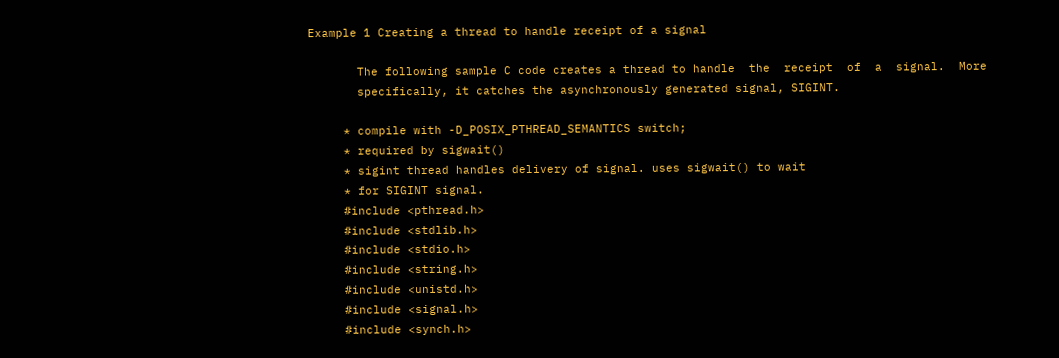Example 1 Creating a thread to handle receipt of a signal

       The following sample C code creates a thread to handle  the  receipt  of  a  signal.  More
       specifically, it catches the asynchronously generated signal, SIGINT.

     * compile with -D_POSIX_PTHREAD_SEMANTICS switch;
     * required by sigwait()
     * sigint thread handles delivery of signal. uses sigwait() to wait
     * for SIGINT signal.
     #include <pthread.h>
     #include <stdlib.h>
     #include <stdio.h>
     #include <string.h>
     #include <unistd.h>
     #include <signal.h>
     #include <synch.h>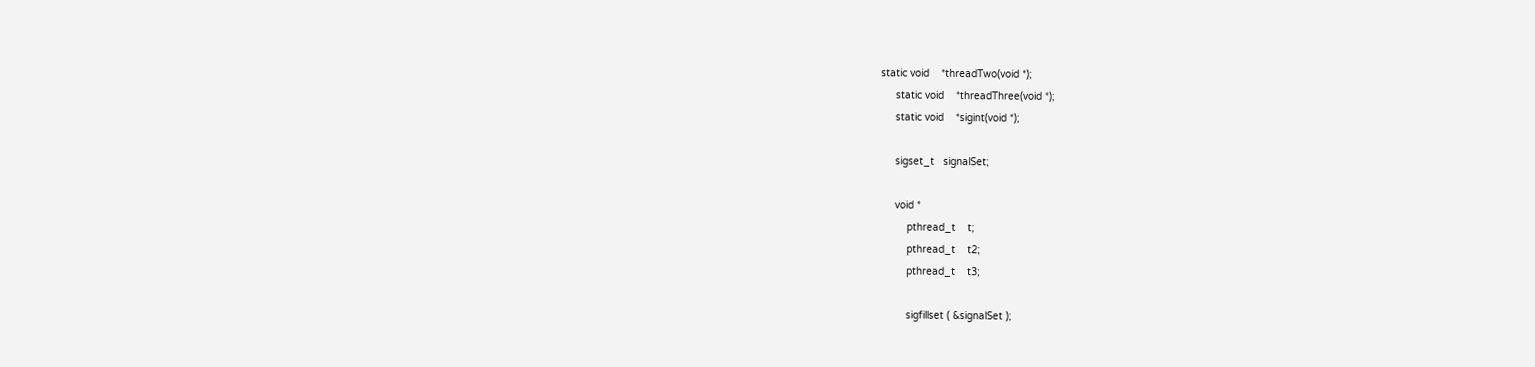static void    *threadTwo(void *);
     static void    *threadThree(void *);
     static void    *sigint(void *);

     sigset_t   signalSet;

     void *
         pthread_t    t;
         pthread_t    t2;
         pthread_t    t3;

         sigfillset ( &signalSet );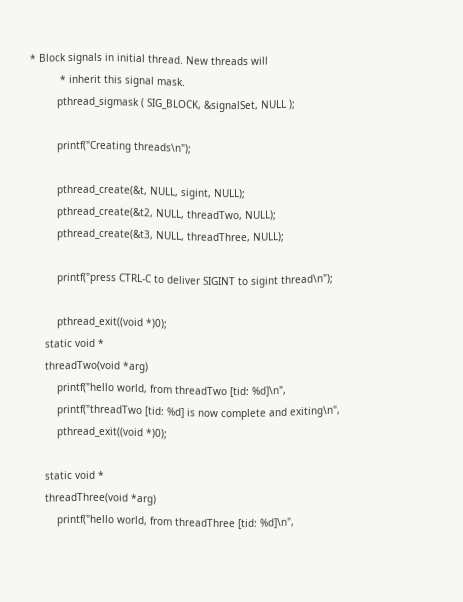* Block signals in initial thread. New threads will
          * inherit this signal mask.
         pthread_sigmask ( SIG_BLOCK, &signalSet, NULL );

         printf("Creating threads\n");

         pthread_create(&t, NULL, sigint, NULL);
         pthread_create(&t2, NULL, threadTwo, NULL);
         pthread_create(&t3, NULL, threadThree, NULL);

         printf("press CTRL-C to deliver SIGINT to sigint thread\n");

         pthread_exit((void *)0);
     static void *
     threadTwo(void *arg)
         printf("hello world, from threadTwo [tid: %d]\n",
         printf("threadTwo [tid: %d] is now complete and exiting\n",
         pthread_exit((void *)0);

     static void *
     threadThree(void *arg)
         printf("hello world, from threadThree [tid: %d]\n",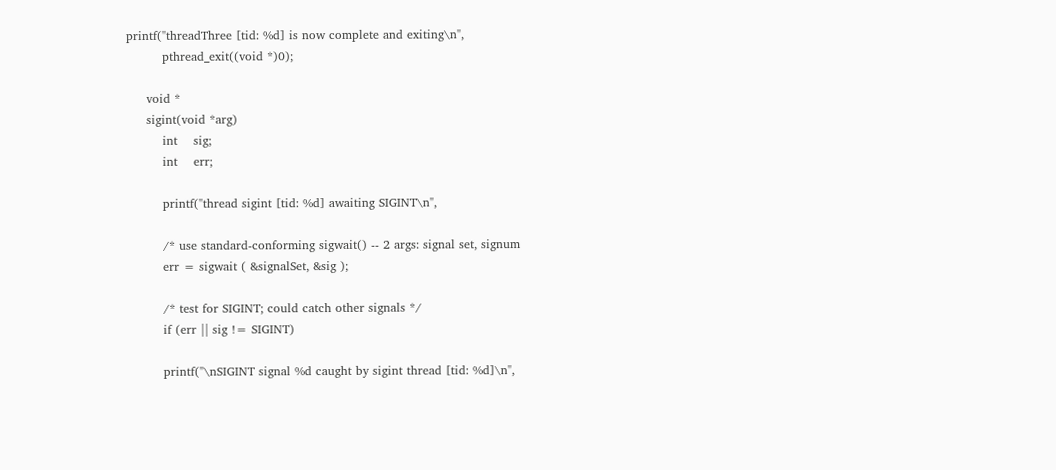printf("threadThree [tid: %d] is now complete and exiting\n",
         pthread_exit((void *)0);

     void *
     sigint(void *arg)
         int    sig;
         int    err;

         printf("thread sigint [tid: %d] awaiting SIGINT\n",

         /* use standard-conforming sigwait() -- 2 args: signal set, signum
         err = sigwait ( &signalSet, &sig );

         /* test for SIGINT; could catch other signals */
         if (err || sig != SIGINT)

         printf("\nSIGINT signal %d caught by sigint thread [tid: %d]\n",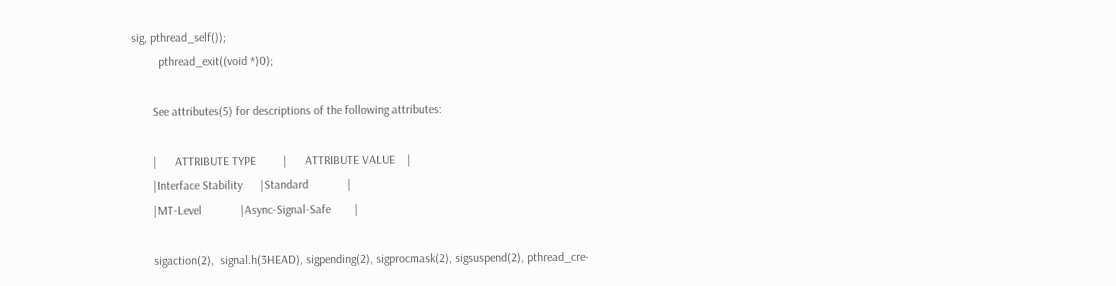sig, pthread_self());
         pthread_exit((void *)0);

       See attributes(5) for descriptions of the following attributes:

       |      ATTRIBUTE TYPE         |      ATTRIBUTE VALUE    |
       |Interface Stability      |Standard             |
       |MT-Level             |Async-Signal-Safe        |

       sigaction(2),  signal.h(3HEAD), sigpending(2), sigprocmask(2), sigsuspend(2), pthread_cre-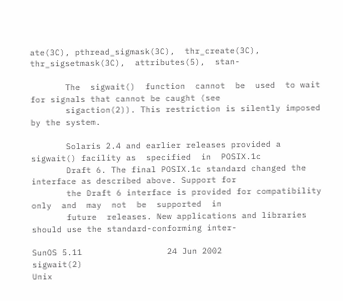ate(3C), pthread_sigmask(3C),  thr_create(3C),  thr_sigsetmask(3C),  attributes(5),  stan-

       The  sigwait()  function  cannot  be  used  to wait for signals that cannot be caught (see
       sigaction(2)). This restriction is silently imposed by the system.

       Solaris 2.4 and earlier releases provided a sigwait() facility as  specified  in  POSIX.1c
       Draft 6. The final POSIX.1c standard changed the interface as described above. Support for
       the Draft 6 interface is provided for compatibility only  and  may  not  be  supported  in
       future  releases. New applications and libraries should use the standard-conforming inter-

SunOS 5.11                 24 Jun 2002                     sigwait(2)
Unix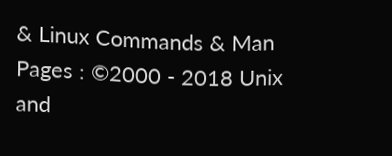& Linux Commands & Man Pages : ©2000 - 2018 Unix and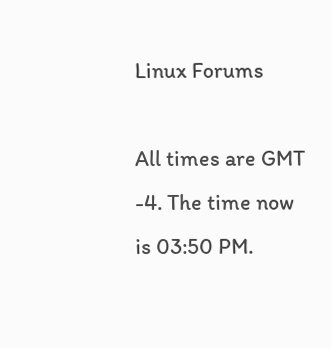Linux Forums

All times are GMT -4. The time now is 03:50 PM.